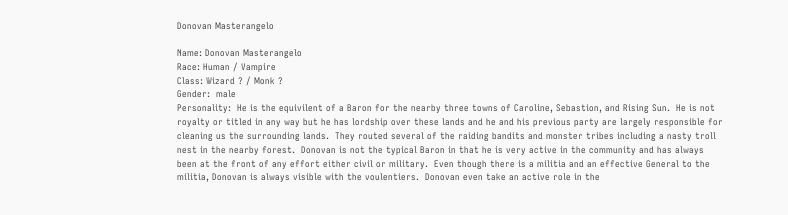Donovan Masterangelo

Name: Donovan Masterangelo
Race: Human / Vampire
Class: Wizard ? / Monk ?
Gender:  male
Personality:  He is the equivilent of a Baron for the nearby three towns of Caroline, Sebastion, and Rising Sun.  He is not royalty or titled in any way but he has lordship over these lands and he and his previous party are largely responsible for cleaning us the surrounding lands.  They routed several of the raiding bandits and monster tribes including a nasty troll nest in the nearby forest.  Donovan is not the typical Baron in that he is very active in the community and has always been at the front of any effort either civil or military.  Even though there is a militia and an effective General to the militia, Donovan is always visible with the voulentiers.  Donovan even take an active role in the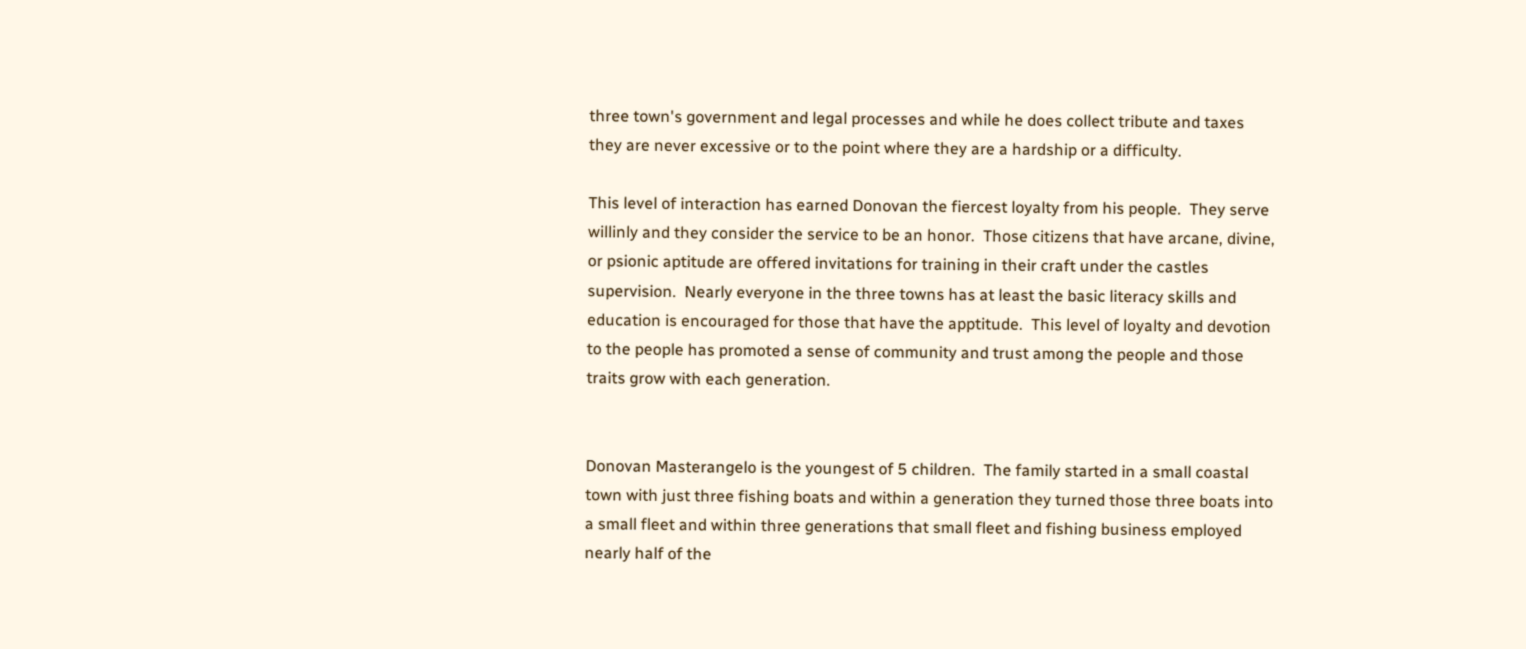three town's government and legal processes and while he does collect tribute and taxes they are never excessive or to the point where they are a hardship or a difficulty.

This level of interaction has earned Donovan the fiercest loyalty from his people.  They serve willinly and they consider the service to be an honor.  Those citizens that have arcane, divine, or psionic aptitude are offered invitations for training in their craft under the castles supervision.  Nearly everyone in the three towns has at least the basic literacy skills and education is encouraged for those that have the apptitude.  This level of loyalty and devotion to the people has promoted a sense of community and trust among the people and those traits grow with each generation.


Donovan Masterangelo is the youngest of 5 children.  The family started in a small coastal town with just three fishing boats and within a generation they turned those three boats into a small fleet and within three generations that small fleet and fishing business employed nearly half of the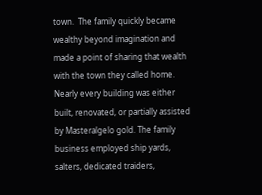town.  The family quickly became wealthy beyond imagination and made a point of sharing that wealth with the town they called home.  Nearly every building was either built, renovated, or partially assisted by Masteralgelo gold. The family business employed ship yards, salters, dedicated traiders,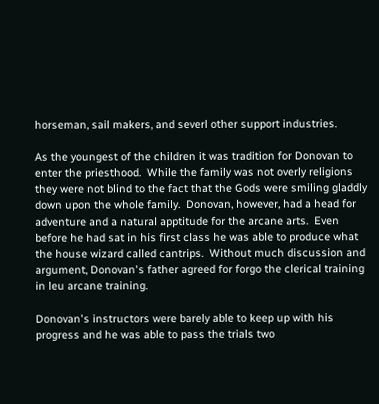horseman, sail makers, and severl other support industries.

As the youngest of the children it was tradition for Donovan to enter the priesthood.  While the family was not overly religions they were not blind to the fact that the Gods were smiling gladdly down upon the whole family.  Donovan, however, had a head for adventure and a natural apptitude for the arcane arts.  Even before he had sat in his first class he was able to produce what the house wizard called cantrips.  Without much discussion and argument, Donovan's father agreed for forgo the clerical training in leu arcane training.

Donovan's instructors were barely able to keep up with his progress and he was able to pass the trials two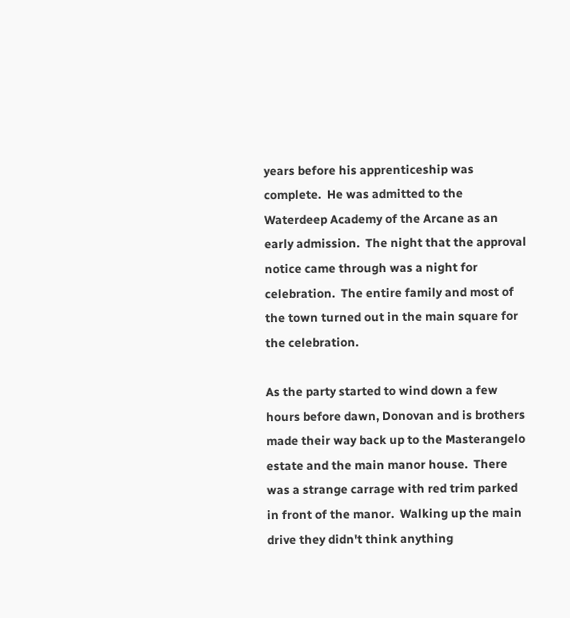years before his apprenticeship was complete.  He was admitted to the Waterdeep Academy of the Arcane as an early admission.  The night that the approval notice came through was a night for celebration.  The entire family and most of the town turned out in the main square for the celebration.

As the party started to wind down a few hours before dawn, Donovan and is brothers made their way back up to the Masterangelo estate and the main manor house.  There was a strange carrage with red trim parked in front of the manor.  Walking up the main drive they didn't think anything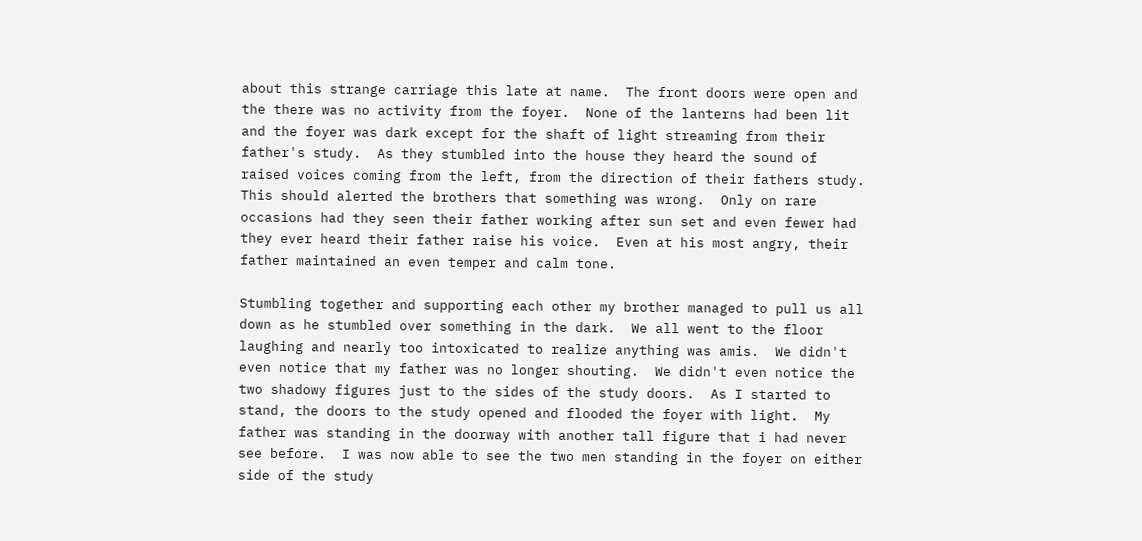about this strange carriage this late at name.  The front doors were open and the there was no activity from the foyer.  None of the lanterns had been lit and the foyer was dark except for the shaft of light streaming from their father's study.  As they stumbled into the house they heard the sound of raised voices coming from the left, from the direction of their fathers study.  This should alerted the brothers that something was wrong.  Only on rare occasions had they seen their father working after sun set and even fewer had they ever heard their father raise his voice.  Even at his most angry, their father maintained an even temper and calm tone.

Stumbling together and supporting each other my brother managed to pull us all down as he stumbled over something in the dark.  We all went to the floor laughing and nearly too intoxicated to realize anything was amis.  We didn't even notice that my father was no longer shouting.  We didn't even notice the two shadowy figures just to the sides of the study doors.  As I started to stand, the doors to the study opened and flooded the foyer with light.  My father was standing in the doorway with another tall figure that i had never see before.  I was now able to see the two men standing in the foyer on either side of the study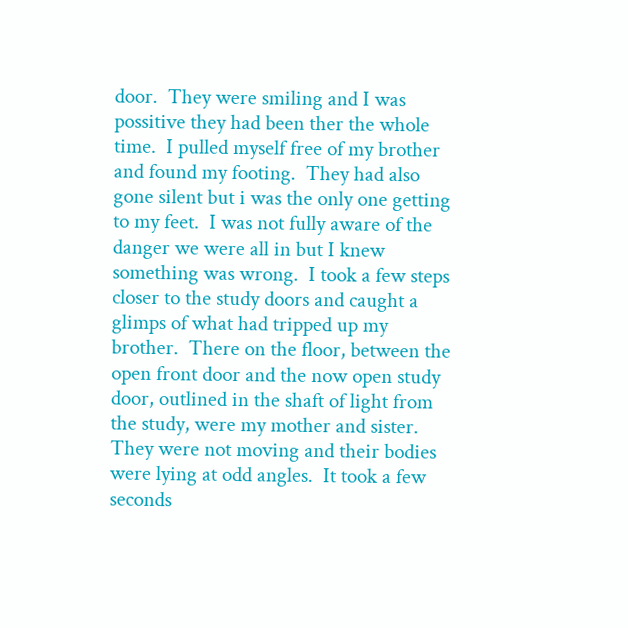door.  They were smiling and I was possitive they had been ther the whole time.  I pulled myself free of my brother and found my footing.  They had also gone silent but i was the only one getting to my feet.  I was not fully aware of the danger we were all in but I knew something was wrong.  I took a few steps closer to the study doors and caught a glimps of what had tripped up my brother.  There on the floor, between the open front door and the now open study door, outlined in the shaft of light from the study, were my mother and sister.  They were not moving and their bodies were lying at odd angles.  It took a few seconds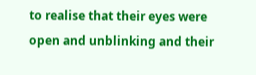to realise that their eyes were open and unblinking and their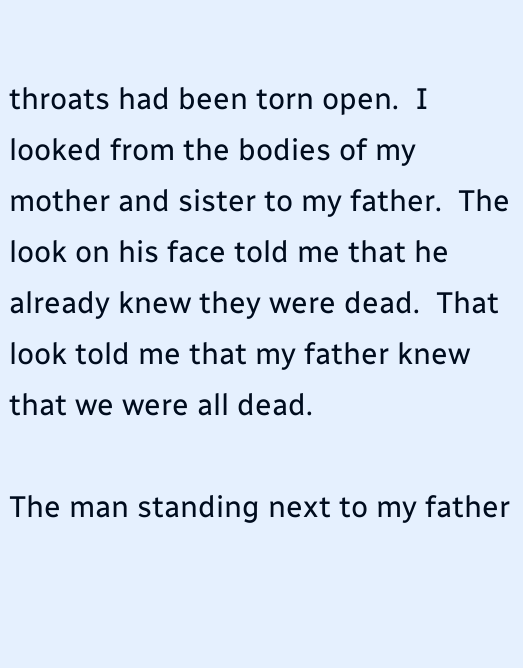throats had been torn open.  I looked from the bodies of my mother and sister to my father.  The look on his face told me that he already knew they were dead.  That look told me that my father knew that we were all dead.

The man standing next to my father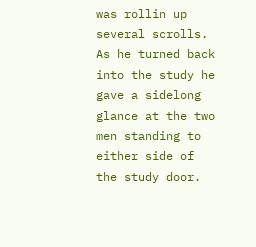was rollin up several scrolls.  As he turned back into the study he gave a sidelong glance at the two men standing to either side of the study door.